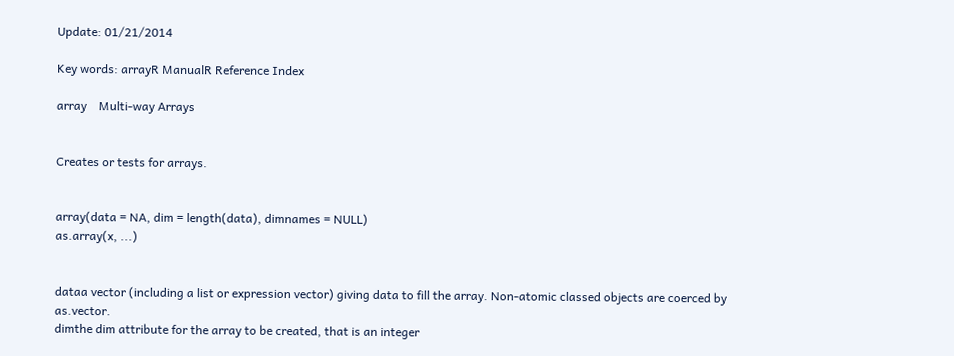Update: 01/21/2014

Key words: arrayR ManualR Reference Index

array    Multi-way Arrays


Creates or tests for arrays.


array(data = NA, dim = length(data), dimnames = NULL)
as.array(x, ...)


dataa vector (including a list or expression vector) giving data to fill the array. Non-atomic classed objects are coerced by as.vector.
dimthe dim attribute for the array to be created, that is an integer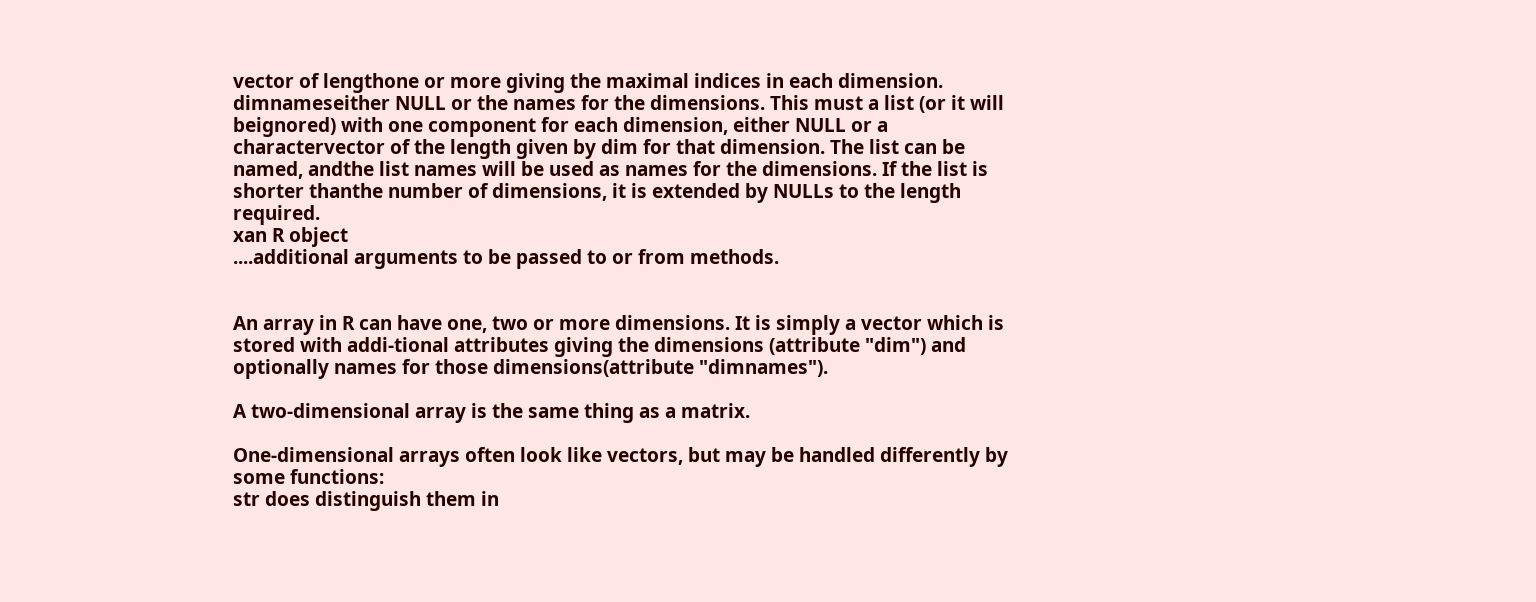vector of lengthone or more giving the maximal indices in each dimension.
dimnameseither NULL or the names for the dimensions. This must a list (or it will beignored) with one component for each dimension, either NULL or a charactervector of the length given by dim for that dimension. The list can be named, andthe list names will be used as names for the dimensions. If the list is shorter thanthe number of dimensions, it is extended by NULLs to the length required.
xan R object
....additional arguments to be passed to or from methods.


An array in R can have one, two or more dimensions. It is simply a vector which is stored with addi-tional attributes giving the dimensions (attribute "dim") and optionally names for those dimensions(attribute "dimnames").

A two-dimensional array is the same thing as a matrix.

One-dimensional arrays often look like vectors, but may be handled differently by some functions:
str does distinguish them in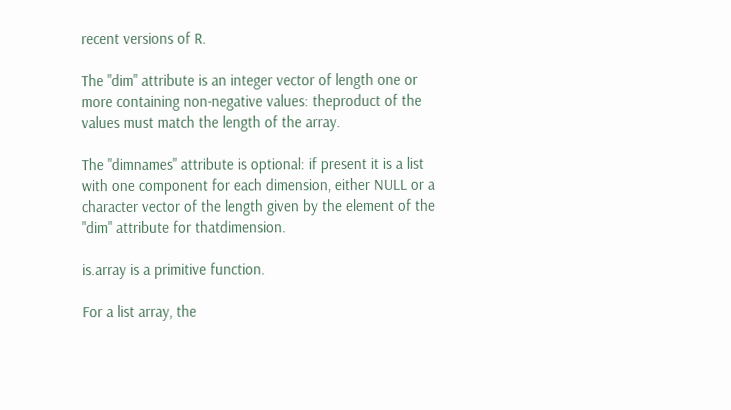recent versions of R.

The "dim" attribute is an integer vector of length one or more containing non-negative values: theproduct of the values must match the length of the array.

The "dimnames" attribute is optional: if present it is a list with one component for each dimension, either NULL or a character vector of the length given by the element of the "dim" attribute for thatdimension.

is.array is a primitive function.

For a list array, the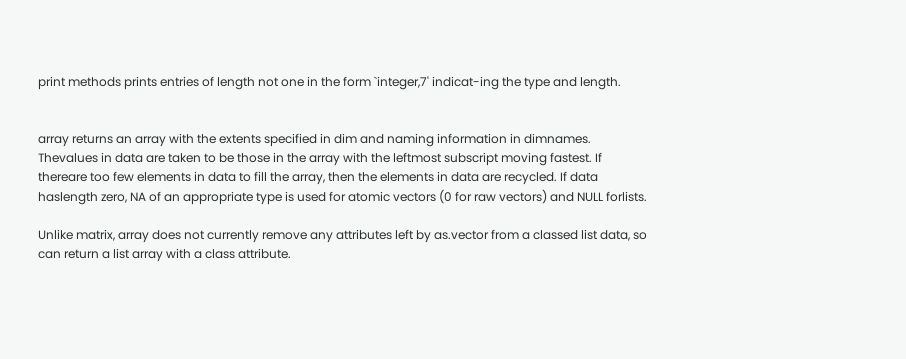print methods prints entries of length not one in the form `integer,7' indicat-ing the type and length.


array returns an array with the extents specified in dim and naming information in dimnames. Thevalues in data are taken to be those in the array with the leftmost subscript moving fastest. If thereare too few elements in data to fill the array, then the elements in data are recycled. If data haslength zero, NA of an appropriate type is used for atomic vectors (0 for raw vectors) and NULL forlists.

Unlike matrix, array does not currently remove any attributes left by as.vector from a classed list data, so can return a list array with a class attribute.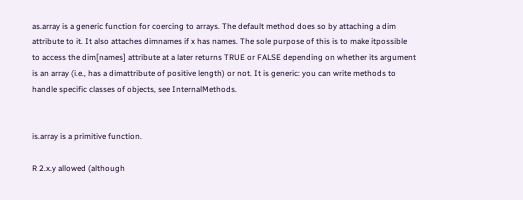as.array is a generic function for coercing to arrays. The default method does so by attaching a dim attribute to it. It also attaches dimnames if x has names. The sole purpose of this is to make itpossible to access the dim[names] attribute at a later returns TRUE or FALSE depending on whether its argument is an array (i.e., has a dimattribute of positive length) or not. It is generic: you can write methods to handle specific classes of objects, see InternalMethods.


is.array is a primitive function.

R 2.x.y allowed (although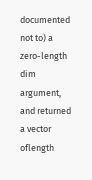documented not to) a zero-length dim argument, and returned a vector oflength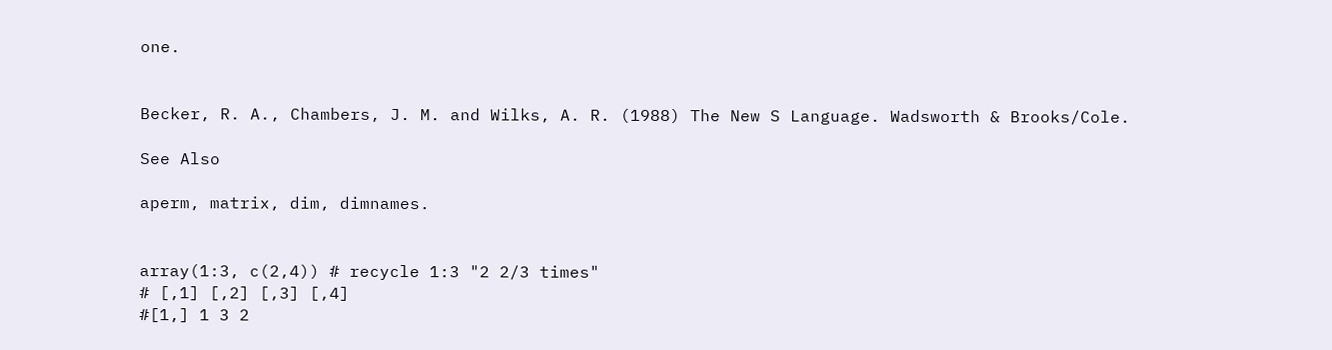one.


Becker, R. A., Chambers, J. M. and Wilks, A. R. (1988) The New S Language. Wadsworth & Brooks/Cole.

See Also

aperm, matrix, dim, dimnames.


array(1:3, c(2,4)) # recycle 1:3 "2 2/3 times"
# [,1] [,2] [,3] [,4]
#[1,] 1 3 2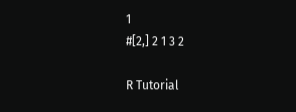1
#[2,] 2 1 3 2

R Tutorial